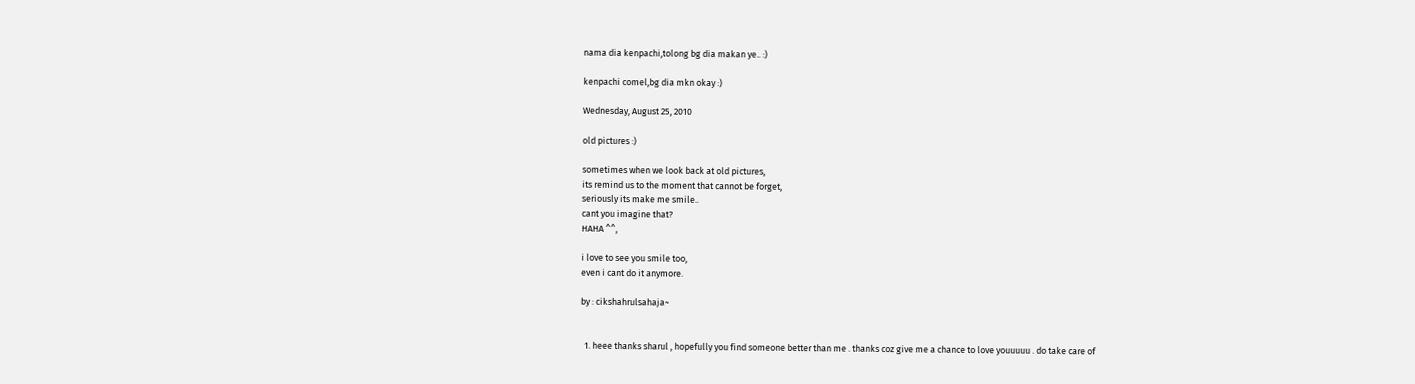nama dia kenpachi,tolong bg dia makan ye.. :)

kenpachi comel,bg dia mkn okay :)

Wednesday, August 25, 2010

old pictures :)

sometimes when we look back at old pictures,
its remind us to the moment that cannot be forget,
seriously its make me smile..
cant you imagine that?
HAHA ^^,

i love to see you smile too,
even i cant do it anymore.

by : cikshahrulsahaja~


  1. heee thanks sharul , hopefully you find someone better than me . thanks coz give me a chance to love youuuuu . do take care of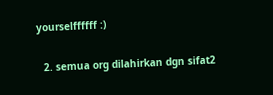yourselffffff :)

  2. semua org dilahirkan dgn sifat2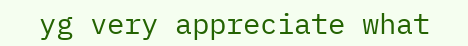yg very appreciate what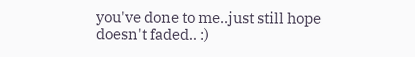you've done to me..just still hope doesn't faded.. :)